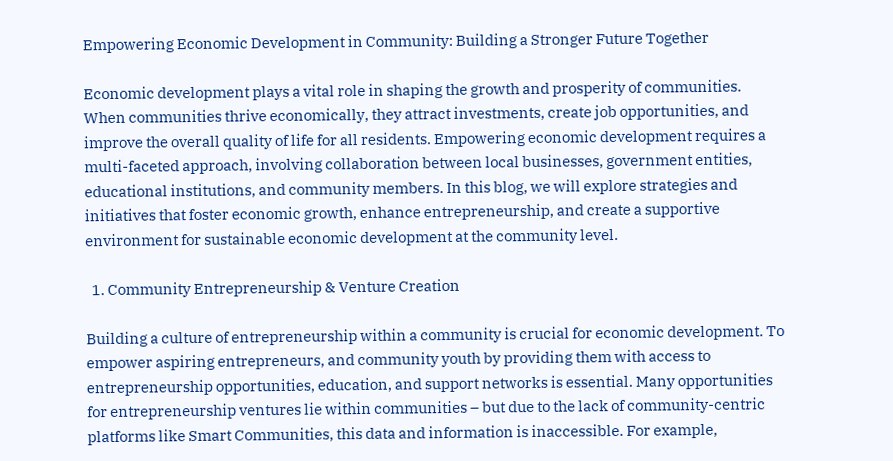Empowering Economic Development in Community: Building a Stronger Future Together

Economic development plays a vital role in shaping the growth and prosperity of communities. When communities thrive economically, they attract investments, create job opportunities, and improve the overall quality of life for all residents. Empowering economic development requires a multi-faceted approach, involving collaboration between local businesses, government entities, educational institutions, and community members. In this blog, we will explore strategies and initiatives that foster economic growth, enhance entrepreneurship, and create a supportive environment for sustainable economic development at the community level.

  1. Community Entrepreneurship & Venture Creation

Building a culture of entrepreneurship within a community is crucial for economic development. To empower aspiring entrepreneurs, and community youth by providing them with access to entrepreneurship opportunities, education, and support networks is essential. Many opportunities for entrepreneurship ventures lie within communities – but due to the lack of community-centric platforms like Smart Communities, this data and information is inaccessible. For example,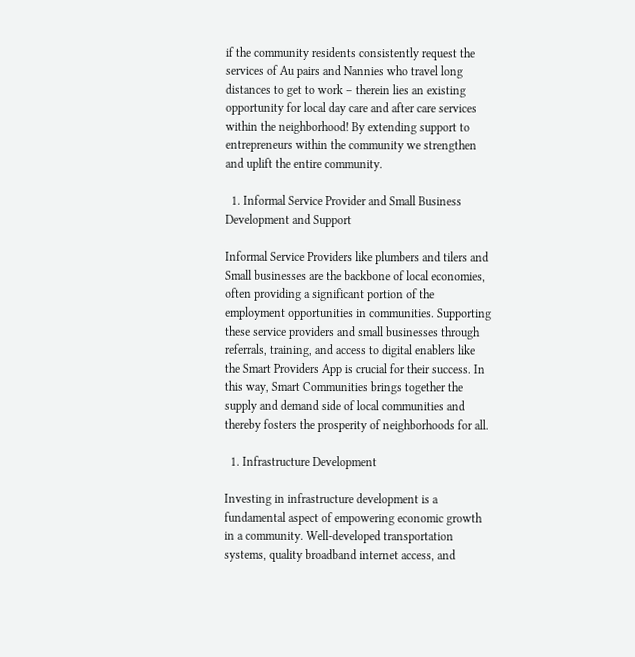if the community residents consistently request the services of Au pairs and Nannies who travel long distances to get to work – therein lies an existing opportunity for local day care and after care services within the neighborhood! By extending support to entrepreneurs within the community we strengthen and uplift the entire community.

  1. Informal Service Provider and Small Business Development and Support

Informal Service Providers like plumbers and tilers and Small businesses are the backbone of local economies, often providing a significant portion of the employment opportunities in communities. Supporting these service providers and small businesses through referrals, training, and access to digital enablers like the Smart Providers App is crucial for their success. In this way, Smart Communities brings together the supply and demand side of local communities and thereby fosters the prosperity of neighborhoods for all.

  1. Infrastructure Development

Investing in infrastructure development is a fundamental aspect of empowering economic growth in a community. Well-developed transportation systems, quality broadband internet access, and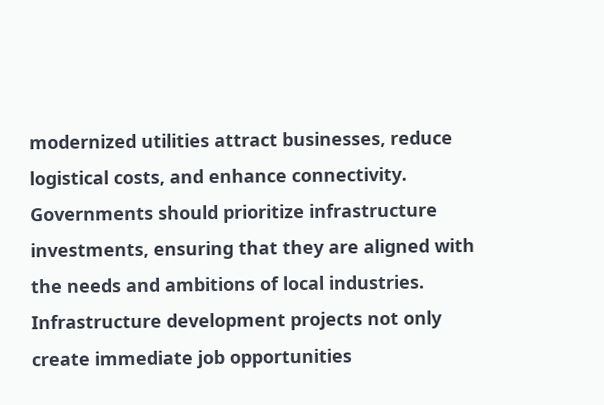modernized utilities attract businesses, reduce logistical costs, and enhance connectivity. Governments should prioritize infrastructure investments, ensuring that they are aligned with the needs and ambitions of local industries. Infrastructure development projects not only create immediate job opportunities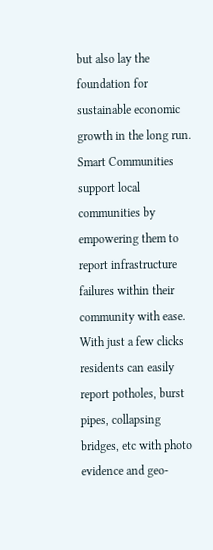but also lay the foundation for sustainable economic growth in the long run. Smart Communities support local communities by empowering them to report infrastructure failures within their community with ease. With just a few clicks residents can easily report potholes, burst pipes, collapsing bridges, etc with photo evidence and geo-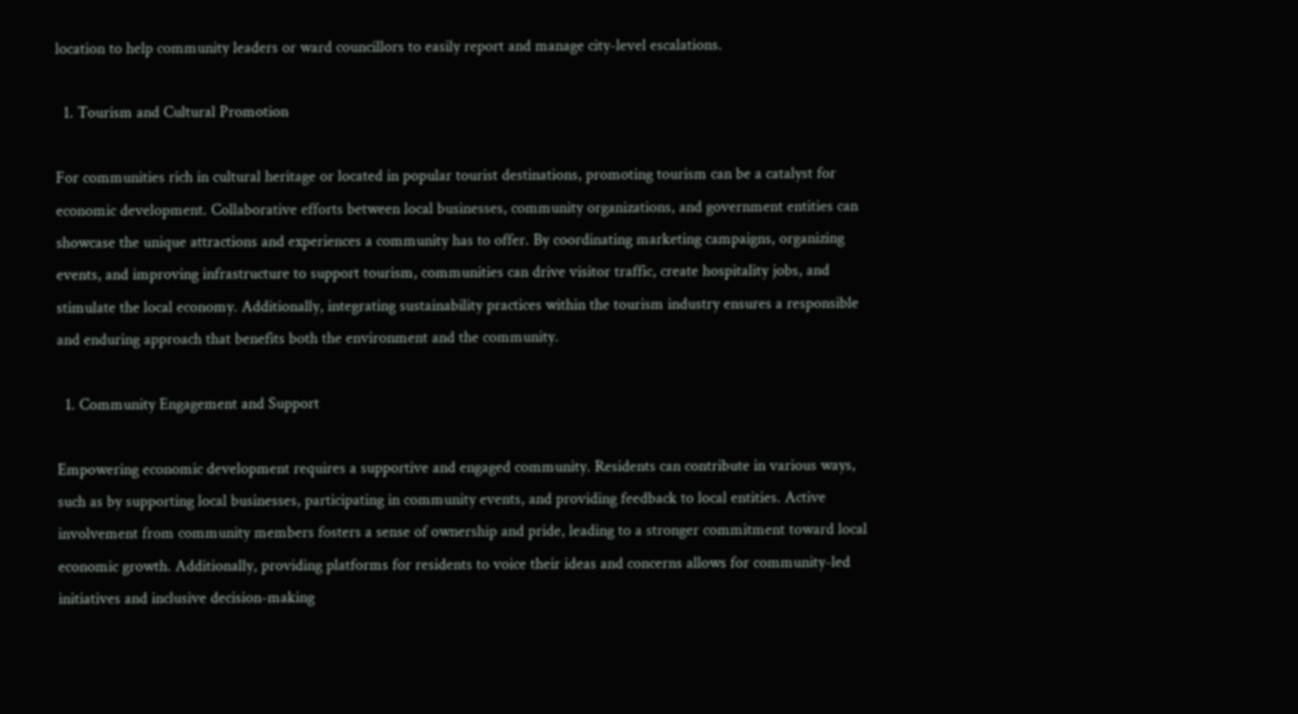location to help community leaders or ward councillors to easily report and manage city-level escalations.

  1. Tourism and Cultural Promotion

For communities rich in cultural heritage or located in popular tourist destinations, promoting tourism can be a catalyst for economic development. Collaborative efforts between local businesses, community organizations, and government entities can showcase the unique attractions and experiences a community has to offer. By coordinating marketing campaigns, organizing events, and improving infrastructure to support tourism, communities can drive visitor traffic, create hospitality jobs, and stimulate the local economy. Additionally, integrating sustainability practices within the tourism industry ensures a responsible and enduring approach that benefits both the environment and the community.

  1. Community Engagement and Support

Empowering economic development requires a supportive and engaged community. Residents can contribute in various ways, such as by supporting local businesses, participating in community events, and providing feedback to local entities. Active involvement from community members fosters a sense of ownership and pride, leading to a stronger commitment toward local economic growth. Additionally, providing platforms for residents to voice their ideas and concerns allows for community-led initiatives and inclusive decision-making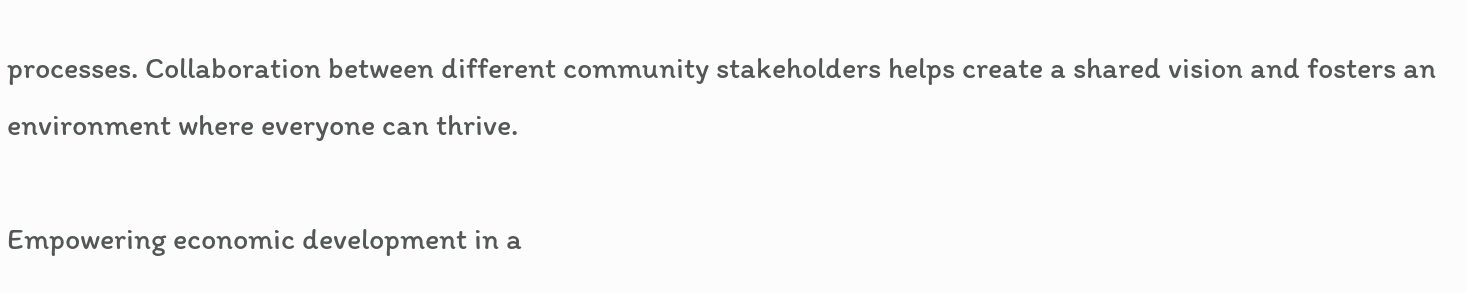processes. Collaboration between different community stakeholders helps create a shared vision and fosters an environment where everyone can thrive.

Empowering economic development in a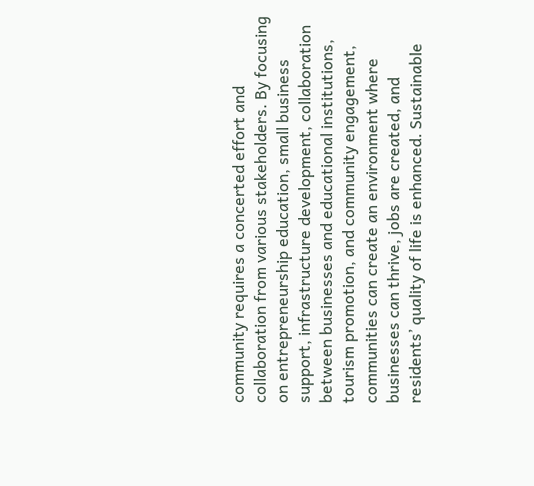community requires a concerted effort and collaboration from various stakeholders. By focusing on entrepreneurship education, small business support, infrastructure development, collaboration between businesses and educational institutions, tourism promotion, and community engagement, communities can create an environment where businesses can thrive, jobs are created, and residents’ quality of life is enhanced. Sustainable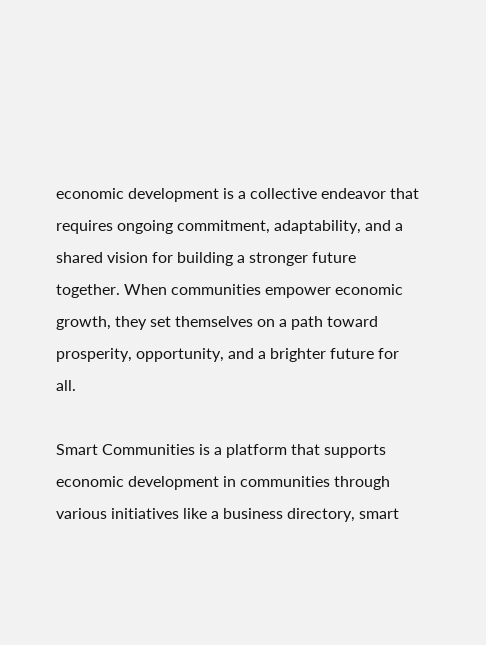economic development is a collective endeavor that requires ongoing commitment, adaptability, and a shared vision for building a stronger future together. When communities empower economic growth, they set themselves on a path toward prosperity, opportunity, and a brighter future for all.

Smart Communities is a platform that supports economic development in communities through various initiatives like a business directory, smart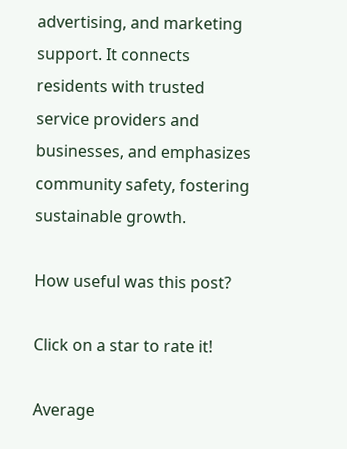advertising, and marketing support. It connects residents with trusted service providers and businesses, and emphasizes community safety, fostering sustainable growth.

How useful was this post?

Click on a star to rate it!

Average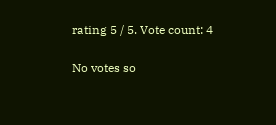rating 5 / 5. Vote count: 4

No votes so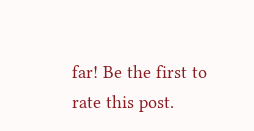far! Be the first to rate this post.